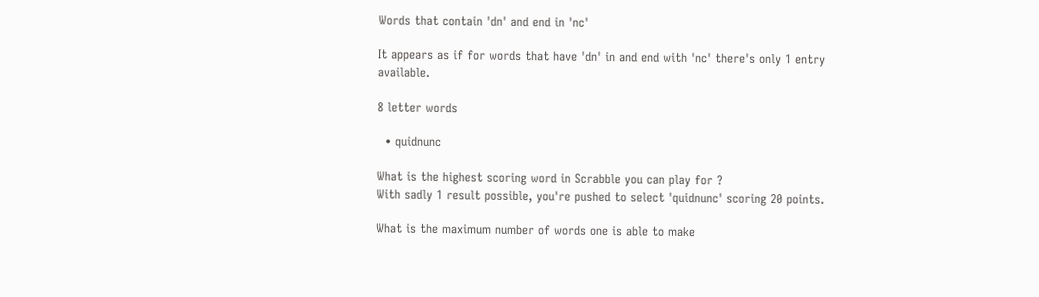Words that contain 'dn' and end in 'nc'

It appears as if for words that have 'dn' in and end with 'nc' there's only 1 entry available.

8 letter words

  • quidnunc

What is the highest scoring word in Scrabble you can play for ?
With sadly 1 result possible, you're pushed to select 'quidnunc' scoring 20 points.

What is the maximum number of words one is able to make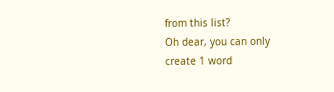from this list?
Oh dear, you can only create 1 word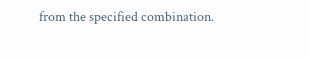from the specified combination.